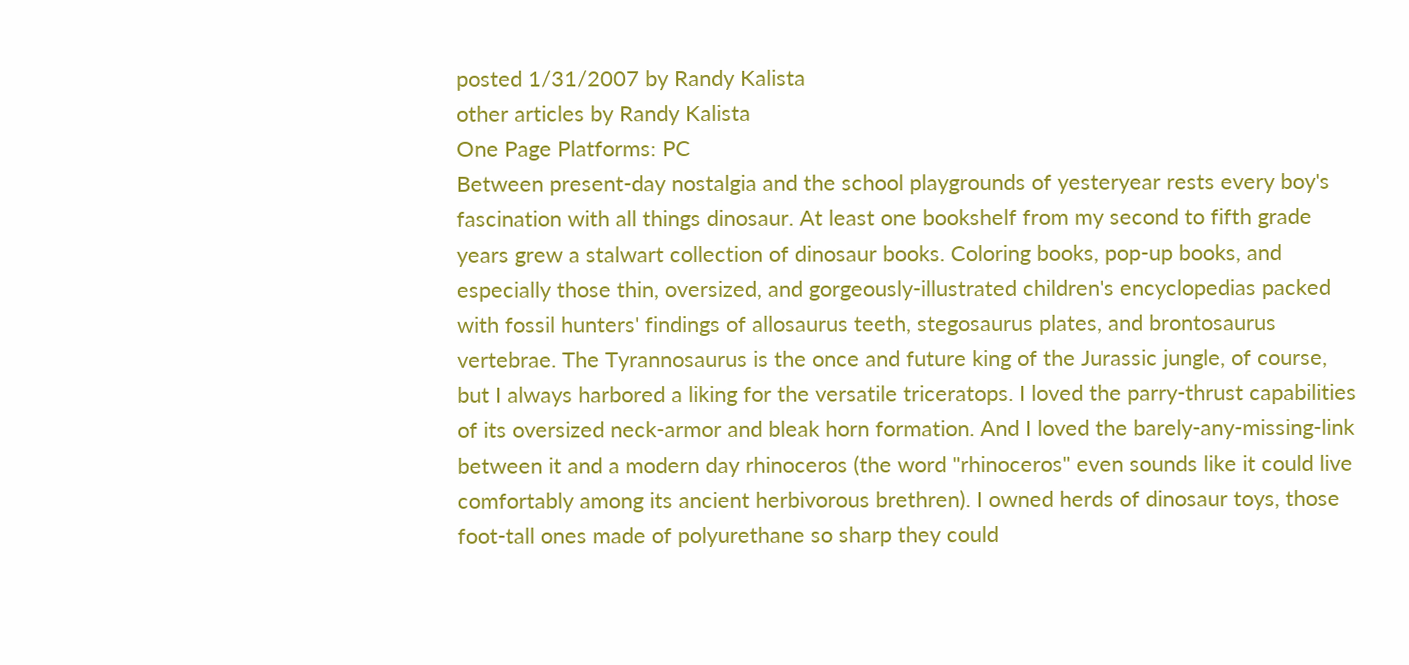posted 1/31/2007 by Randy Kalista
other articles by Randy Kalista
One Page Platforms: PC
Between present-day nostalgia and the school playgrounds of yesteryear rests every boy's fascination with all things dinosaur. At least one bookshelf from my second to fifth grade years grew a stalwart collection of dinosaur books. Coloring books, pop-up books, and especially those thin, oversized, and gorgeously-illustrated children's encyclopedias packed with fossil hunters' findings of allosaurus teeth, stegosaurus plates, and brontosaurus vertebrae. The Tyrannosaurus is the once and future king of the Jurassic jungle, of course, but I always harbored a liking for the versatile triceratops. I loved the parry-thrust capabilities of its oversized neck-armor and bleak horn formation. And I loved the barely-any-missing-link between it and a modern day rhinoceros (the word "rhinoceros" even sounds like it could live comfortably among its ancient herbivorous brethren). I owned herds of dinosaur toys, those foot-tall ones made of polyurethane so sharp they could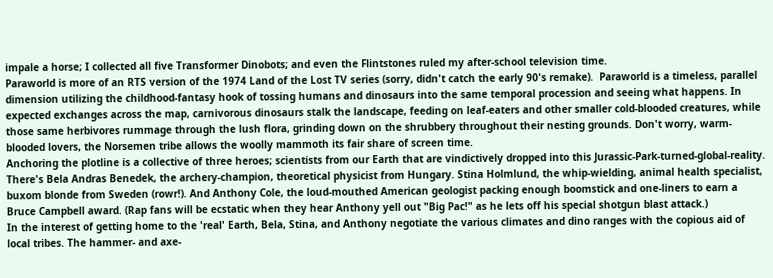impale a horse; I collected all five Transformer Dinobots; and even the Flintstones ruled my after-school television time.
Paraworld is more of an RTS version of the 1974 Land of the Lost TV series (sorry, didn't catch the early 90's remake).  Paraworld is a timeless, parallel dimension utilizing the childhood-fantasy hook of tossing humans and dinosaurs into the same temporal procession and seeing what happens. In expected exchanges across the map, carnivorous dinosaurs stalk the landscape, feeding on leaf-eaters and other smaller cold-blooded creatures, while those same herbivores rummage through the lush flora, grinding down on the shrubbery throughout their nesting grounds. Don't worry, warm-blooded lovers, the Norsemen tribe allows the woolly mammoth its fair share of screen time.
Anchoring the plotline is a collective of three heroes; scientists from our Earth that are vindictively dropped into this Jurassic-Park-turned-global-reality. There's Bela Andras Benedek, the archery-champion, theoretical physicist from Hungary. Stina Holmlund, the whip-wielding, animal health specialist, buxom blonde from Sweden (rowr!). And Anthony Cole, the loud-mouthed American geologist packing enough boomstick and one-liners to earn a Bruce Campbell award. (Rap fans will be ecstatic when they hear Anthony yell out "Big Pac!" as he lets off his special shotgun blast attack.)
In the interest of getting home to the 'real' Earth, Bela, Stina, and Anthony negotiate the various climates and dino ranges with the copious aid of local tribes. The hammer- and axe-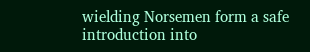wielding Norsemen form a safe introduction into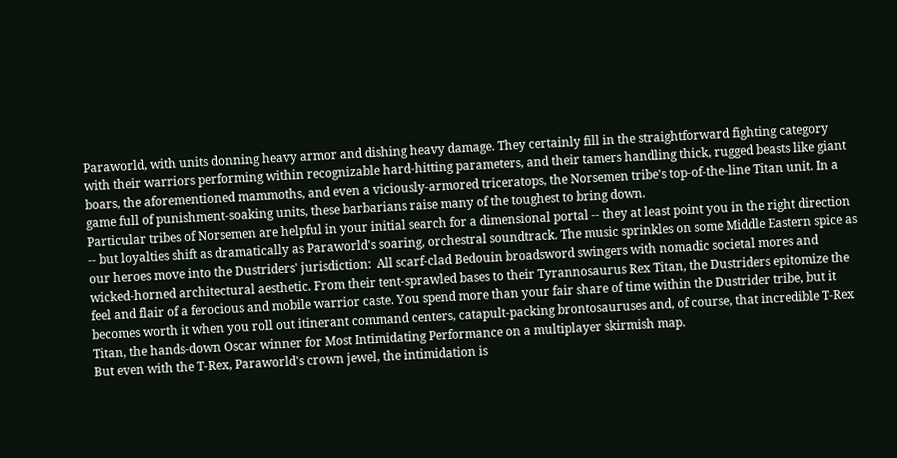Paraworld, with units donning heavy armor and dishing heavy damage. They certainly fill in the straightforward fighting category with their warriors performing within recognizable hard-hitting parameters, and their tamers handling thick, rugged beasts like giant boars, the aforementioned mammoths, and even a viciously-armored triceratops, the Norsemen tribe's top-of-the-line Titan unit. In a game full of punishment-soaking units, these barbarians raise many of the toughest to bring down.
Particular tribes of Norsemen are helpful in your initial search for a dimensional portal -- they at least point you in the right direction -- but loyalties shift as dramatically as Paraworld's soaring, orchestral soundtrack. The music sprinkles on some Middle Eastern spice as our heroes move into the Dustriders' jurisdiction:  All scarf-clad Bedouin broadsword swingers with nomadic societal mores and wicked-horned architectural aesthetic. From their tent-sprawled bases to their Tyrannosaurus Rex Titan, the Dustriders epitomize the feel and flair of a ferocious and mobile warrior caste. You spend more than your fair share of time within the Dustrider tribe, but it becomes worth it when you roll out itinerant command centers, catapult-packing brontosauruses and, of course, that incredible T-Rex Titan, the hands-down Oscar winner for Most Intimidating Performance on a multiplayer skirmish map.
But even with the T-Rex, Paraworld's crown jewel, the intimidation is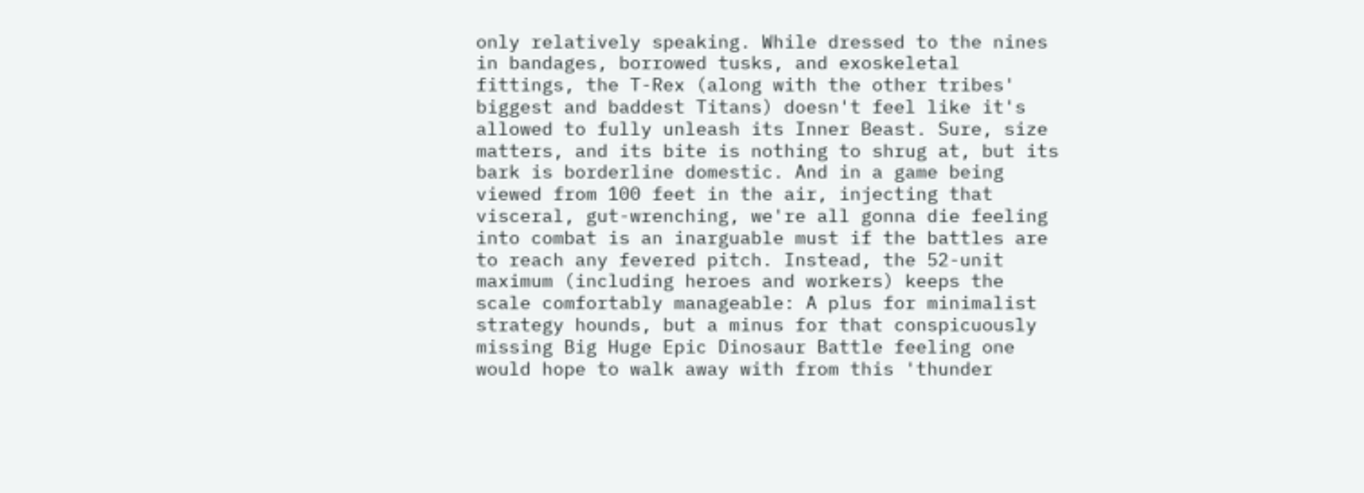only relatively speaking. While dressed to the nines in bandages, borrowed tusks, and exoskeletal fittings, the T-Rex (along with the other tribes' biggest and baddest Titans) doesn't feel like it's allowed to fully unleash its Inner Beast. Sure, size matters, and its bite is nothing to shrug at, but its bark is borderline domestic. And in a game being viewed from 100 feet in the air, injecting that visceral, gut-wrenching, we're all gonna die feeling into combat is an inarguable must if the battles are to reach any fevered pitch. Instead, the 52-unit maximum (including heroes and workers) keeps the scale comfortably manageable: A plus for minimalist strategy hounds, but a minus for that conspicuously missing Big Huge Epic Dinosaur Battle feeling one would hope to walk away with from this 'thunder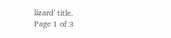lizard' title.
Page 1 of 3